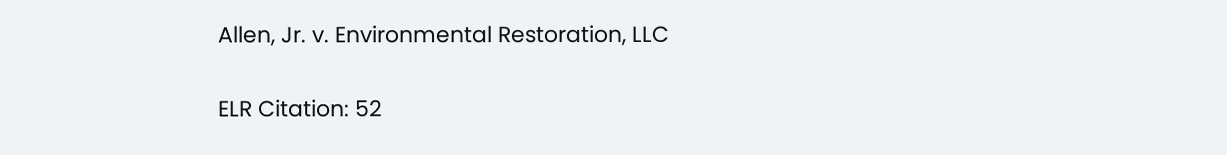Allen, Jr. v. Environmental Restoration, LLC

ELR Citation: 52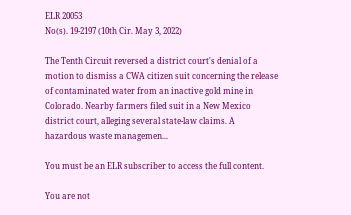ELR 20053
No(s). 19-2197 (10th Cir. May 3, 2022)

The Tenth Circuit reversed a district court's denial of a motion to dismiss a CWA citizen suit concerning the release of contaminated water from an inactive gold mine in Colorado. Nearby farmers filed suit in a New Mexico district court, alleging several state-law claims. A hazardous waste managemen...

You must be an ELR subscriber to access the full content.

You are not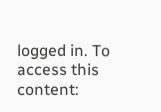logged in. To access this content: